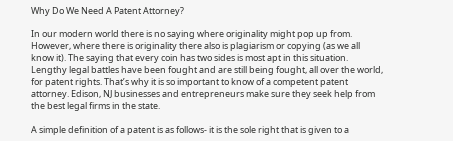Why Do We Need A Patent Attorney?

In our modern world there is no saying where originality might pop up from. However, where there is originality there also is plagiarism or copying (as we all know it). The saying that every coin has two sides is most apt in this situation. Lengthy legal battles have been fought and are still being fought, all over the world, for patent rights. That’s why it is so important to know of a competent patent attorney. Edison, NJ businesses and entrepreneurs make sure they seek help from the best legal firms in the state.

A simple definition of a patent is as follows- it is the sole right that is given to a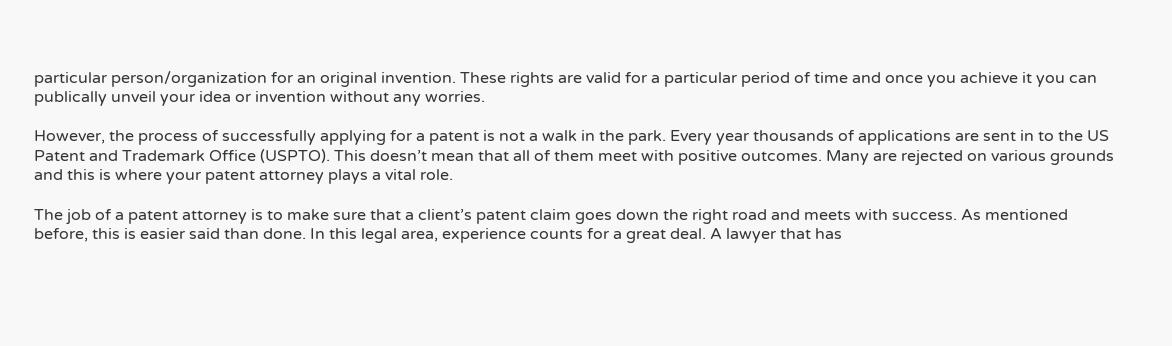particular person/organization for an original invention. These rights are valid for a particular period of time and once you achieve it you can publically unveil your idea or invention without any worries.

However, the process of successfully applying for a patent is not a walk in the park. Every year thousands of applications are sent in to the US Patent and Trademark Office (USPTO). This doesn’t mean that all of them meet with positive outcomes. Many are rejected on various grounds and this is where your patent attorney plays a vital role.

The job of a patent attorney is to make sure that a client’s patent claim goes down the right road and meets with success. As mentioned before, this is easier said than done. In this legal area, experience counts for a great deal. A lawyer that has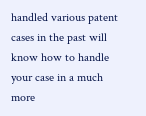handled various patent cases in the past will know how to handle your case in a much more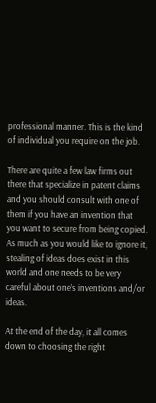professional manner. This is the kind of individual you require on the job.

There are quite a few law firms out there that specialize in patent claims and you should consult with one of them if you have an invention that you want to secure from being copied. As much as you would like to ignore it, stealing of ideas does exist in this world and one needs to be very careful about one’s inventions and/or ideas.

At the end of the day, it all comes down to choosing the right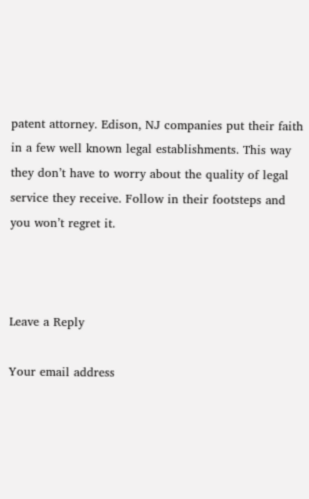patent attorney. Edison, NJ companies put their faith in a few well known legal establishments. This way they don’t have to worry about the quality of legal service they receive. Follow in their footsteps and you won’t regret it.



Leave a Reply

Your email address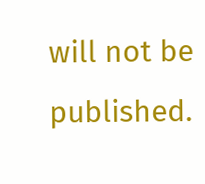will not be published.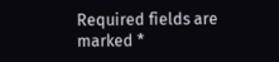Required fields are marked *